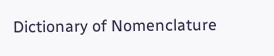Dictionary of Nomenclature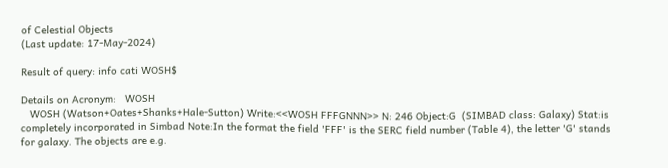of Celestial Objects
(Last update: 17-May-2024)

Result of query: info cati WOSH$

Details on Acronym:   WOSH
   WOSH (Watson+Oates+Shanks+Hale-Sutton) Write:<<WOSH FFFGNNN>> N: 246 Object:G  (SIMBAD class: Galaxy) Stat:is completely incorporated in Simbad Note:In the format the field 'FFF' is the SERC field number (Table 4), the letter 'G' stands for galaxy. The objects are e.g.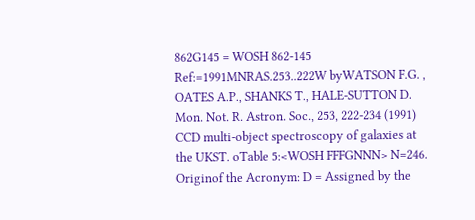862G145 = WOSH 862-145 Ref:=1991MNRAS.253..222W byWATSON F.G. , OATES A.P., SHANKS T., HALE-SUTTON D. Mon. Not. R. Astron. Soc., 253, 222-234 (1991) CCD multi-object spectroscopy of galaxies at the UKST. oTable 5:<WOSH FFFGNNN> N=246. Originof the Acronym: D = Assigned by the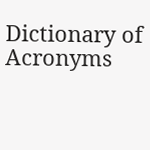Dictionary of Acronyms